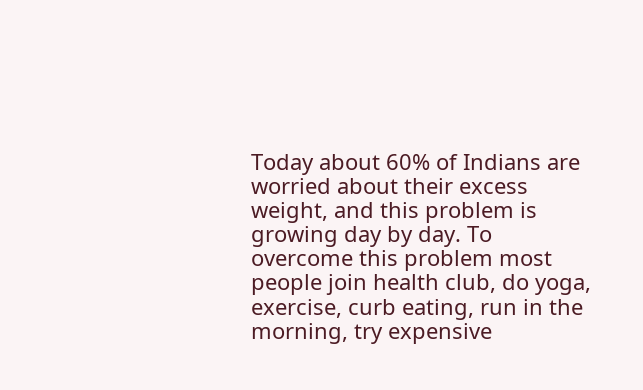Today about 60% of Indians are worried about their excess weight, and this problem is growing day by day. To overcome this problem most people join health club, do yoga, exercise, curb eating, run in the morning, try expensive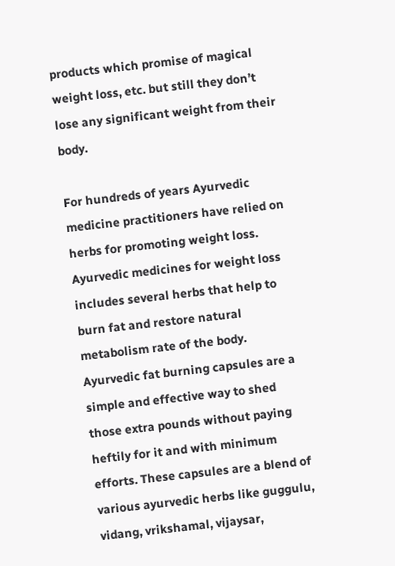products which promise of magical weight loss, etc. but still they don’t lose any significant weight from their body.

For hundreds of years Ayurvedic medicine practitioners have relied on herbs for promoting weight loss. Ayurvedic medicines for weight loss includes several herbs that help to burn fat and restore natural metabolism rate of the body. Ayurvedic fat burning capsules are a simple and effective way to shed those extra pounds without paying heftily for it and with minimum efforts. These capsules are a blend of various ayurvedic herbs like guggulu, vidang, vrikshamal, vijaysar,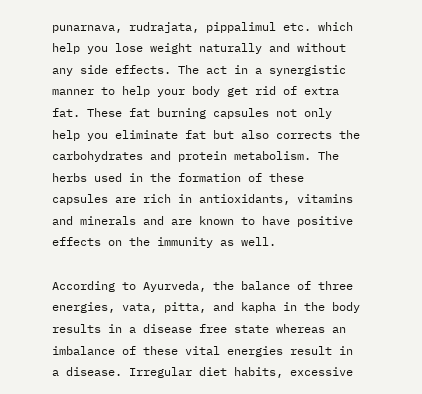punarnava, rudrajata, pippalimul etc. which help you lose weight naturally and without any side effects. The act in a synergistic manner to help your body get rid of extra fat. These fat burning capsules not only help you eliminate fat but also corrects the carbohydrates and protein metabolism. The herbs used in the formation of these capsules are rich in antioxidants, vitamins and minerals and are known to have positive effects on the immunity as well.

According to Ayurveda, the balance of three energies, vata, pitta, and kapha in the body results in a disease free state whereas an imbalance of these vital energies result in a disease. Irregular diet habits, excessive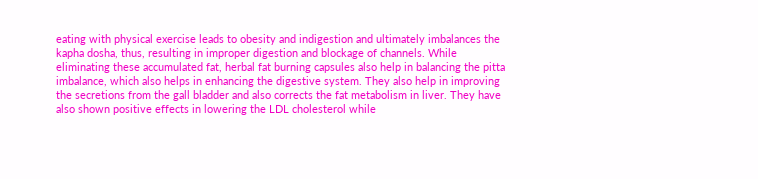eating with physical exercise leads to obesity and indigestion and ultimately imbalances the kapha dosha, thus, resulting in improper digestion and blockage of channels. While eliminating these accumulated fat, herbal fat burning capsules also help in balancing the pitta imbalance, which also helps in enhancing the digestive system. They also help in improving the secretions from the gall bladder and also corrects the fat metabolism in liver. They have also shown positive effects in lowering the LDL cholesterol while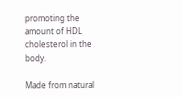promoting the amount of HDL cholesterol in the body.

Made from natural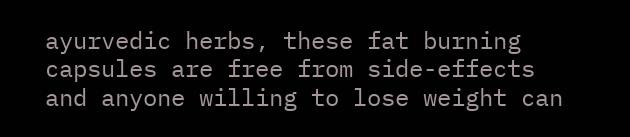ayurvedic herbs, these fat burning capsules are free from side-effects and anyone willing to lose weight can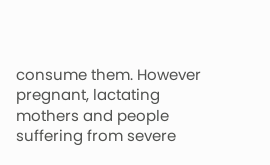consume them. However pregnant, lactating mothers and people suffering from severe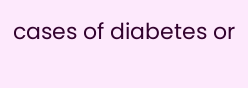cases of diabetes or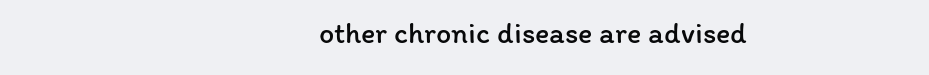other chronic disease are advised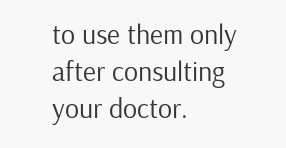to use them only after consulting your doctor.